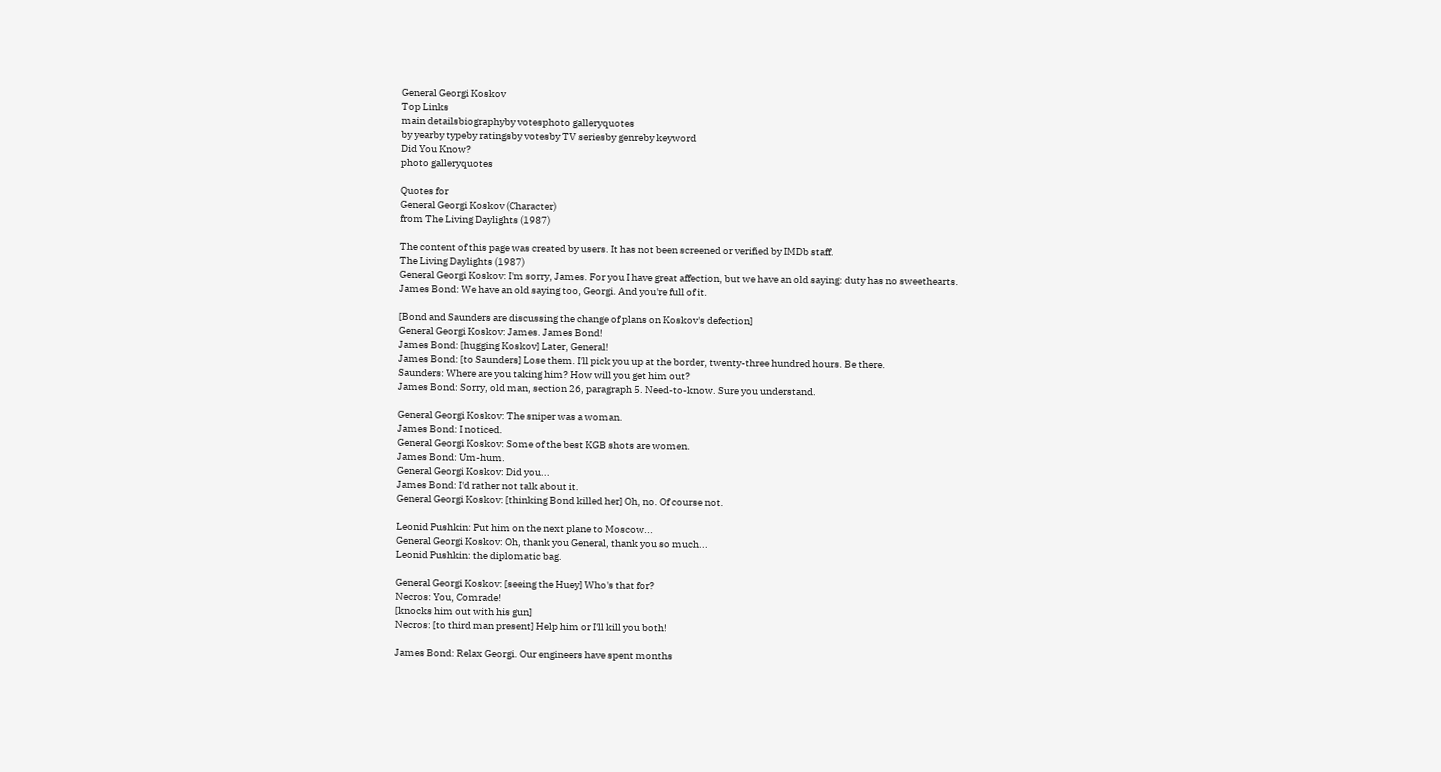General Georgi Koskov
Top Links
main detailsbiographyby votesphoto galleryquotes
by yearby typeby ratingsby votesby TV seriesby genreby keyword
Did You Know?
photo galleryquotes

Quotes for
General Georgi Koskov (Character)
from The Living Daylights (1987)

The content of this page was created by users. It has not been screened or verified by IMDb staff.
The Living Daylights (1987)
General Georgi Koskov: I'm sorry, James. For you I have great affection, but we have an old saying: duty has no sweethearts.
James Bond: We have an old saying too, Georgi. And you're full of it.

[Bond and Saunders are discussing the change of plans on Koskov's defection]
General Georgi Koskov: James. James Bond!
James Bond: [hugging Koskov] Later, General!
James Bond: [to Saunders] Lose them. I'll pick you up at the border, twenty-three hundred hours. Be there.
Saunders: Where are you taking him? How will you get him out?
James Bond: Sorry, old man, section 26, paragraph 5. Need-to-know. Sure you understand.

General Georgi Koskov: The sniper was a woman.
James Bond: I noticed.
General Georgi Koskov: Some of the best KGB shots are women.
James Bond: Um-hum.
General Georgi Koskov: Did you...
James Bond: I'd rather not talk about it.
General Georgi Koskov: [thinking Bond killed her] Oh, no. Of course not.

Leonid Pushkin: Put him on the next plane to Moscow...
General Georgi Koskov: Oh, thank you General, thank you so much...
Leonid Pushkin: the diplomatic bag.

General Georgi Koskov: [seeing the Huey] Who's that for?
Necros: You, Comrade!
[knocks him out with his gun]
Necros: [to third man present] Help him or I'll kill you both!

James Bond: Relax Georgi. Our engineers have spent months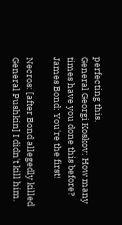perfecting this.
General Georgi Koskov: How many times have you done this before?
James Bond: You're the first!

Necros: [after Bond allegedly killed General Pushkin] I didn't kill him.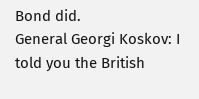Bond did.
General Georgi Koskov: I told you the British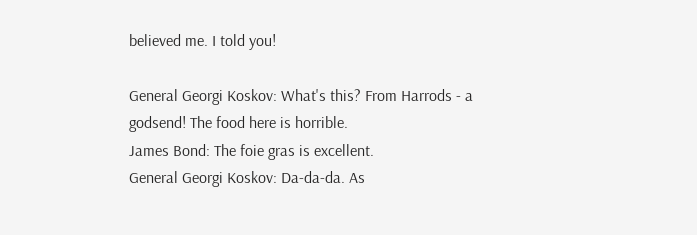believed me. I told you!

General Georgi Koskov: What's this? From Harrods - a godsend! The food here is horrible.
James Bond: The foie gras is excellent.
General Georgi Koskov: Da-da-da. As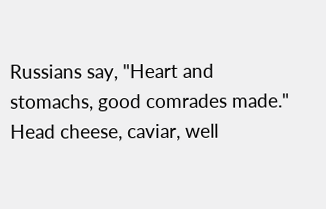Russians say, "Heart and stomachs, good comrades made." Head cheese, caviar, well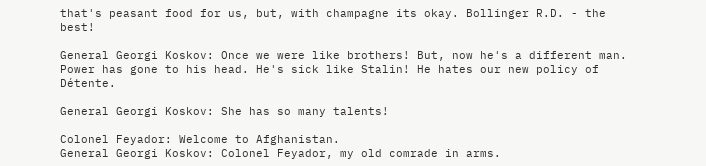that's peasant food for us, but, with champagne its okay. Bollinger R.D. - the best!

General Georgi Koskov: Once we were like brothers! But, now he's a different man. Power has gone to his head. He's sick like Stalin! He hates our new policy of Détente.

General Georgi Koskov: She has so many talents!

Colonel Feyador: Welcome to Afghanistan.
General Georgi Koskov: Colonel Feyador, my old comrade in arms.